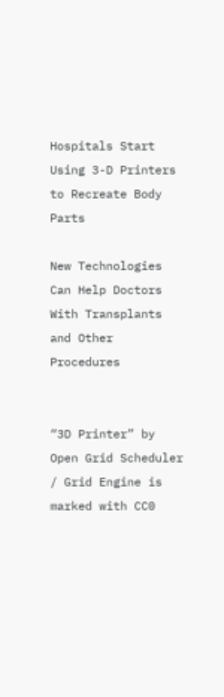Hospitals Start Using 3-D Printers to Recreate Body Parts

New Technologies Can Help Doctors With Transplants and Other Procedures


“3D Printer” by Open Grid Scheduler / Grid Engine is marked with CC0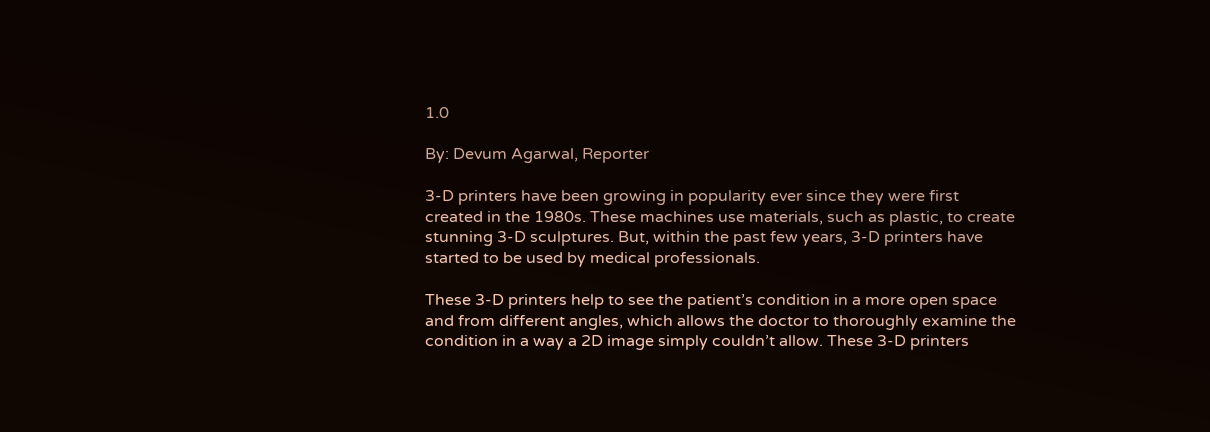1.0

By: Devum Agarwal, Reporter

3-D printers have been growing in popularity ever since they were first created in the 1980s. These machines use materials, such as plastic, to create stunning 3-D sculptures. But, within the past few years, 3-D printers have started to be used by medical professionals.

These 3-D printers help to see the patient’s condition in a more open space and from different angles, which allows the doctor to thoroughly examine the condition in a way a 2D image simply couldn’t allow. These 3-D printers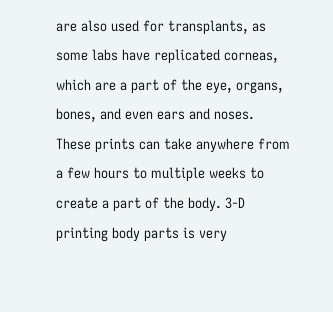are also used for transplants, as some labs have replicated corneas, which are a part of the eye, organs, bones, and even ears and noses. These prints can take anywhere from a few hours to multiple weeks to create a part of the body. 3-D printing body parts is very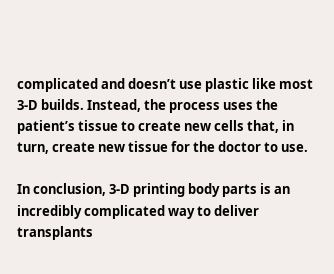complicated and doesn’t use plastic like most 3-D builds. Instead, the process uses the patient’s tissue to create new cells that, in turn, create new tissue for the doctor to use.

In conclusion, 3-D printing body parts is an incredibly complicated way to deliver transplants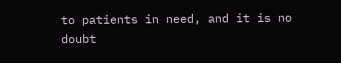to patients in need, and it is no doubt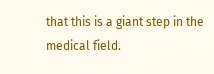that this is a giant step in the medical field.